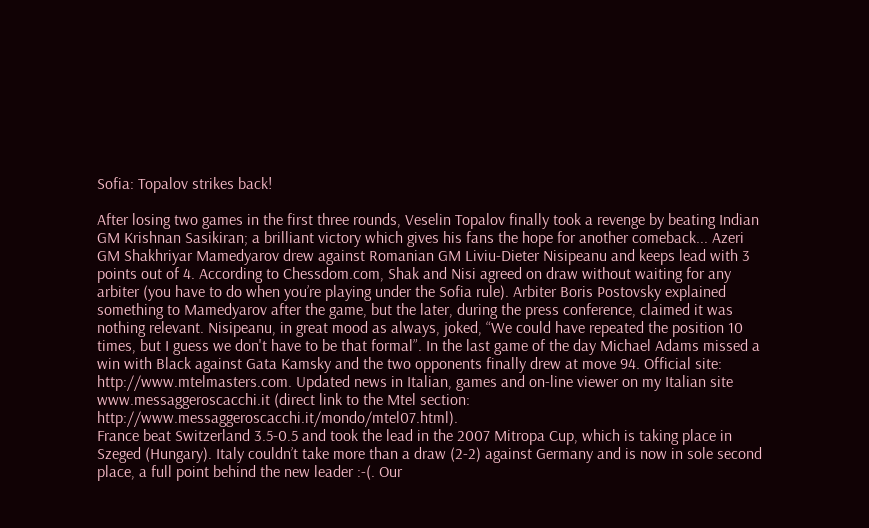Sofia: Topalov strikes back!

After losing two games in the first three rounds, Veselin Topalov finally took a revenge by beating Indian GM Krishnan Sasikiran; a brilliant victory which gives his fans the hope for another comeback... Azeri GM Shakhriyar Mamedyarov drew against Romanian GM Liviu-Dieter Nisipeanu and keeps lead with 3 points out of 4. According to Chessdom.com, Shak and Nisi agreed on draw without waiting for any arbiter (you have to do when you’re playing under the Sofia rule). Arbiter Boris Postovsky explained something to Mamedyarov after the game, but the later, during the press conference, claimed it was nothing relevant. Nisipeanu, in great mood as always, joked, “We could have repeated the position 10 times, but I guess we don't have to be that formal”. In the last game of the day Michael Adams missed a win with Black against Gata Kamsky and the two opponents finally drew at move 94. Official site: http://www.mtelmasters.com. Updated news in Italian, games and on-line viewer on my Italian site www.messaggeroscacchi.it (direct link to the Mtel section: http://www.messaggeroscacchi.it/mondo/mtel07.html).
France beat Switzerland 3.5-0.5 and took the lead in the 2007 Mitropa Cup, which is taking place in Szeged (Hungary). Italy couldn’t take more than a draw (2-2) against Germany and is now in sole second place, a full point behind the new leader :-(. Our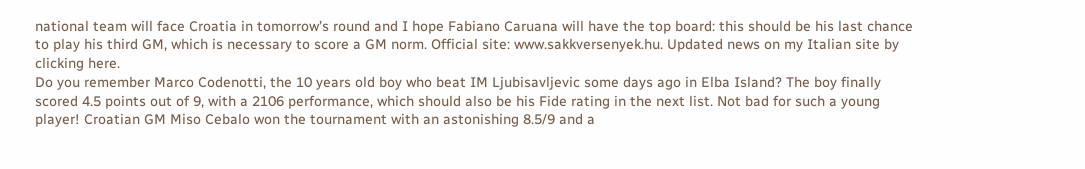national team will face Croatia in tomorrow’s round and I hope Fabiano Caruana will have the top board: this should be his last chance to play his third GM, which is necessary to score a GM norm. Official site: www.sakkversenyek.hu. Updated news on my Italian site by clicking here.
Do you remember Marco Codenotti, the 10 years old boy who beat IM Ljubisavljevic some days ago in Elba Island? The boy finally scored 4.5 points out of 9, with a 2106 performance, which should also be his Fide rating in the next list. Not bad for such a young player! Croatian GM Miso Cebalo won the tournament with an astonishing 8.5/9 and a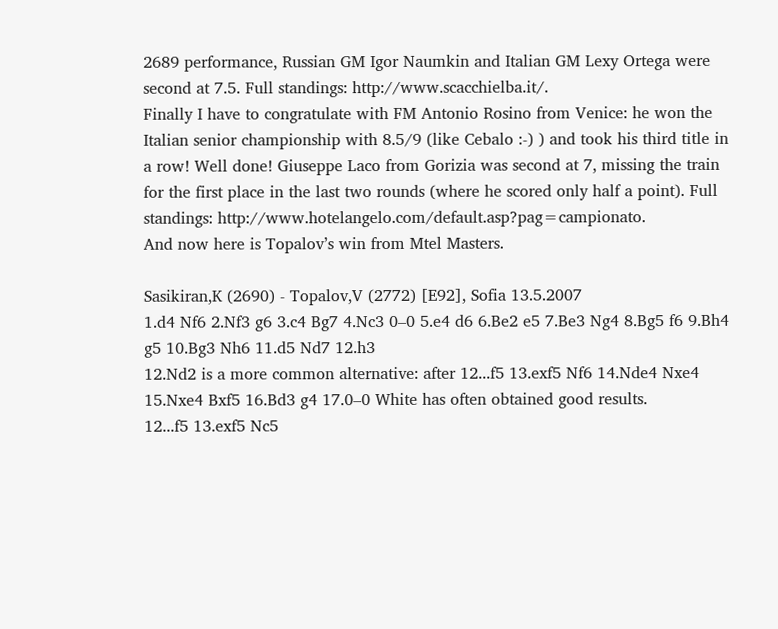2689 performance, Russian GM Igor Naumkin and Italian GM Lexy Ortega were second at 7.5. Full standings: http://www.scacchielba.it/.
Finally I have to congratulate with FM Antonio Rosino from Venice: he won the Italian senior championship with 8.5/9 (like Cebalo :-) ) and took his third title in a row! Well done! Giuseppe Laco from Gorizia was second at 7, missing the train for the first place in the last two rounds (where he scored only half a point). Full standings: http://www.hotelangelo.com/default.asp?pag=campionato.
And now here is Topalov’s win from Mtel Masters.

Sasikiran,K (2690) - Topalov,V (2772) [E92], Sofia 13.5.2007
1.d4 Nf6 2.Nf3 g6 3.c4 Bg7 4.Nc3 0–0 5.e4 d6 6.Be2 e5 7.Be3 Ng4 8.Bg5 f6 9.Bh4 g5 10.Bg3 Nh6 11.d5 Nd7 12.h3
12.Nd2 is a more common alternative: after 12...f5 13.exf5 Nf6 14.Nde4 Nxe4 15.Nxe4 Bxf5 16.Bd3 g4 17.0–0 White has often obtained good results.
12...f5 13.exf5 Nc5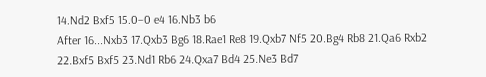14.Nd2 Bxf5 15.0–0 e4 16.Nb3 b6
After 16...Nxb3 17.Qxb3 Bg6 18.Rae1 Re8 19.Qxb7 Nf5 20.Bg4 Rb8 21.Qa6 Rxb2 22.Bxf5 Bxf5 23.Nd1 Rb6 24.Qxa7 Bd4 25.Ne3 Bd7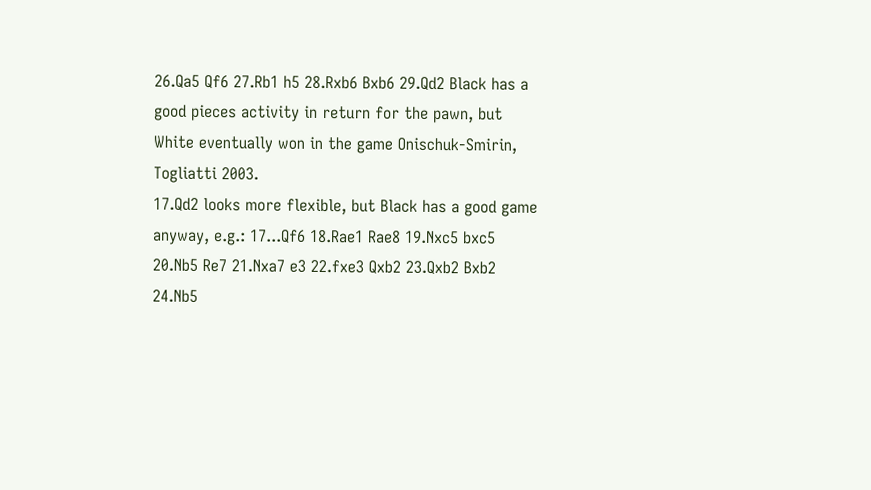26.Qa5 Qf6 27.Rb1 h5 28.Rxb6 Bxb6 29.Qd2 Black has a good pieces activity in return for the pawn, but White eventually won in the game Onischuk-Smirin, Togliatti 2003.
17.Qd2 looks more flexible, but Black has a good game anyway, e.g.: 17...Qf6 18.Rae1 Rae8 19.Nxc5 bxc5 20.Nb5 Re7 21.Nxa7 e3 22.fxe3 Qxb2 23.Qxb2 Bxb2 24.Nb5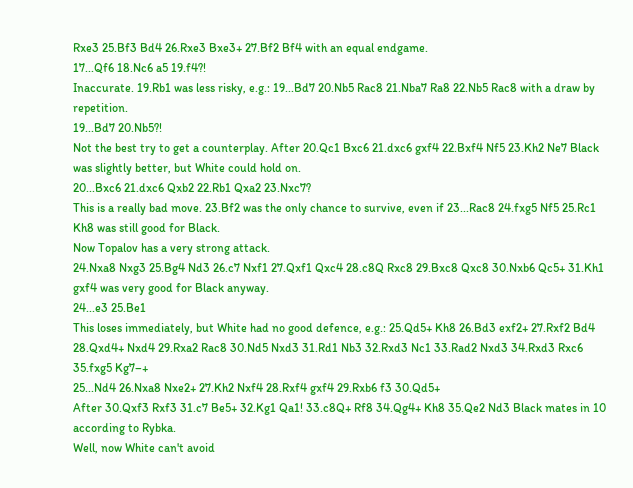Rxe3 25.Bf3 Bd4 26.Rxe3 Bxe3+ 27.Bf2 Bf4 with an equal endgame.
17...Qf6 18.Nc6 a5 19.f4?!
Inaccurate. 19.Rb1 was less risky, e.g.: 19...Bd7 20.Nb5 Rac8 21.Nba7 Ra8 22.Nb5 Rac8 with a draw by repetition.
19...Bd7 20.Nb5?!
Not the best try to get a counterplay. After 20.Qc1 Bxc6 21.dxc6 gxf4 22.Bxf4 Nf5 23.Kh2 Ne7 Black was slightly better, but White could hold on.
20...Bxc6 21.dxc6 Qxb2 22.Rb1 Qxa2 23.Nxc7?
This is a really bad move. 23.Bf2 was the only chance to survive, even if 23...Rac8 24.fxg5 Nf5 25.Rc1 Kh8 was still good for Black.
Now Topalov has a very strong attack.
24.Nxa8 Nxg3 25.Bg4 Nd3 26.c7 Nxf1 27.Qxf1 Qxc4 28.c8Q Rxc8 29.Bxc8 Qxc8 30.Nxb6 Qc5+ 31.Kh1 gxf4 was very good for Black anyway.
24...e3 25.Be1
This loses immediately, but White had no good defence, e.g.: 25.Qd5+ Kh8 26.Bd3 exf2+ 27.Rxf2 Bd4 28.Qxd4+ Nxd4 29.Rxa2 Rac8 30.Nd5 Nxd3 31.Rd1 Nb3 32.Rxd3 Nc1 33.Rad2 Nxd3 34.Rxd3 Rxc6 35.fxg5 Kg7–+
25...Nd4 26.Nxa8 Nxe2+ 27.Kh2 Nxf4 28.Rxf4 gxf4 29.Rxb6 f3 30.Qd5+
After 30.Qxf3 Rxf3 31.c7 Be5+ 32.Kg1 Qa1! 33.c8Q+ Rf8 34.Qg4+ Kh8 35.Qe2 Nd3 Black mates in 10 according to Rybka.
Well, now White can't avoid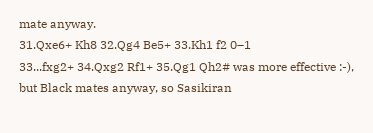mate anyway.
31.Qxe6+ Kh8 32.Qg4 Be5+ 33.Kh1 f2 0–1
33...fxg2+ 34.Qxg2 Rf1+ 35.Qg1 Qh2# was more effective :-), but Black mates anyway, so Sasikiran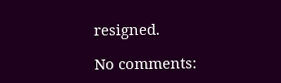resigned.

No comments: